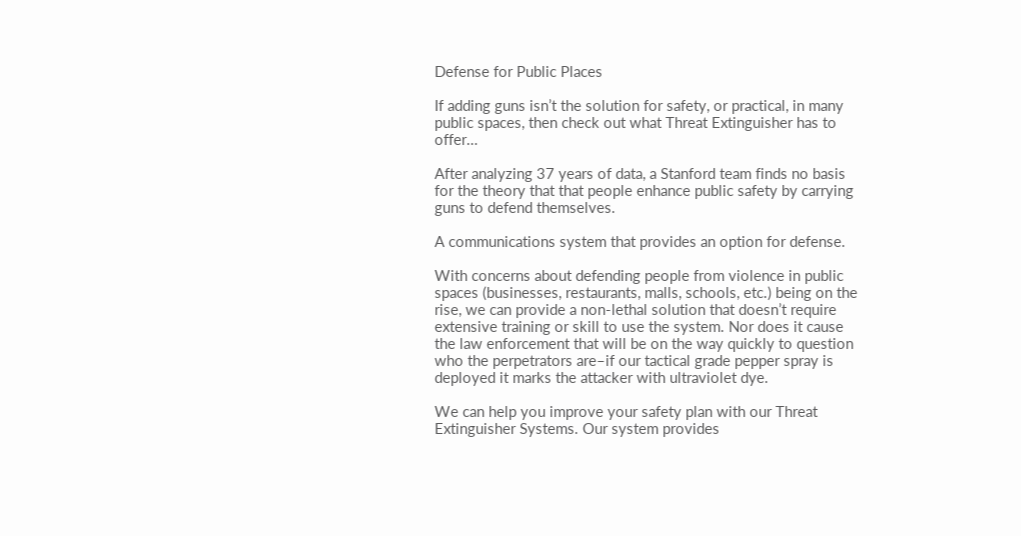Defense for Public Places

If adding guns isn’t the solution for safety, or practical, in many public spaces, then check out what Threat Extinguisher has to offer…

After analyzing 37 years of data, a Stanford team finds no basis for the theory that that people enhance public safety by carrying guns to defend themselves.

A communications system that provides an option for defense.

With concerns about defending people from violence in public spaces (businesses, restaurants, malls, schools, etc.) being on the rise, we can provide a non-lethal solution that doesn’t require extensive training or skill to use the system. Nor does it cause the law enforcement that will be on the way quickly to question who the perpetrators are–if our tactical grade pepper spray is deployed it marks the attacker with ultraviolet dye.

We can help you improve your safety plan with our Threat Extinguisher Systems. Our system provides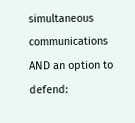simultaneous communications AND an option to defend: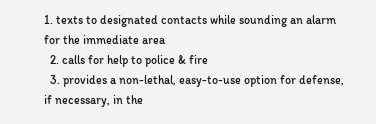1. texts to designated contacts while sounding an alarm for the immediate area
  2. calls for help to police & fire
  3. provides a non-lethal, easy-to-use option for defense, if necessary, in the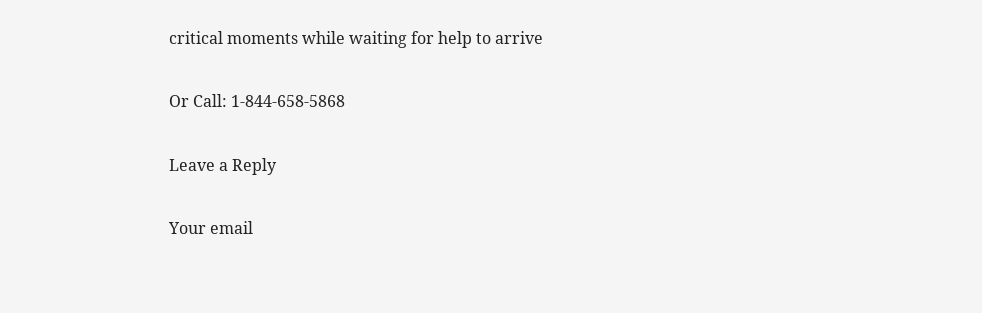critical moments while waiting for help to arrive

Or Call: 1-844-658-5868

Leave a Reply

Your email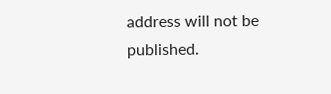address will not be published.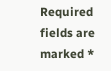Required fields are marked *